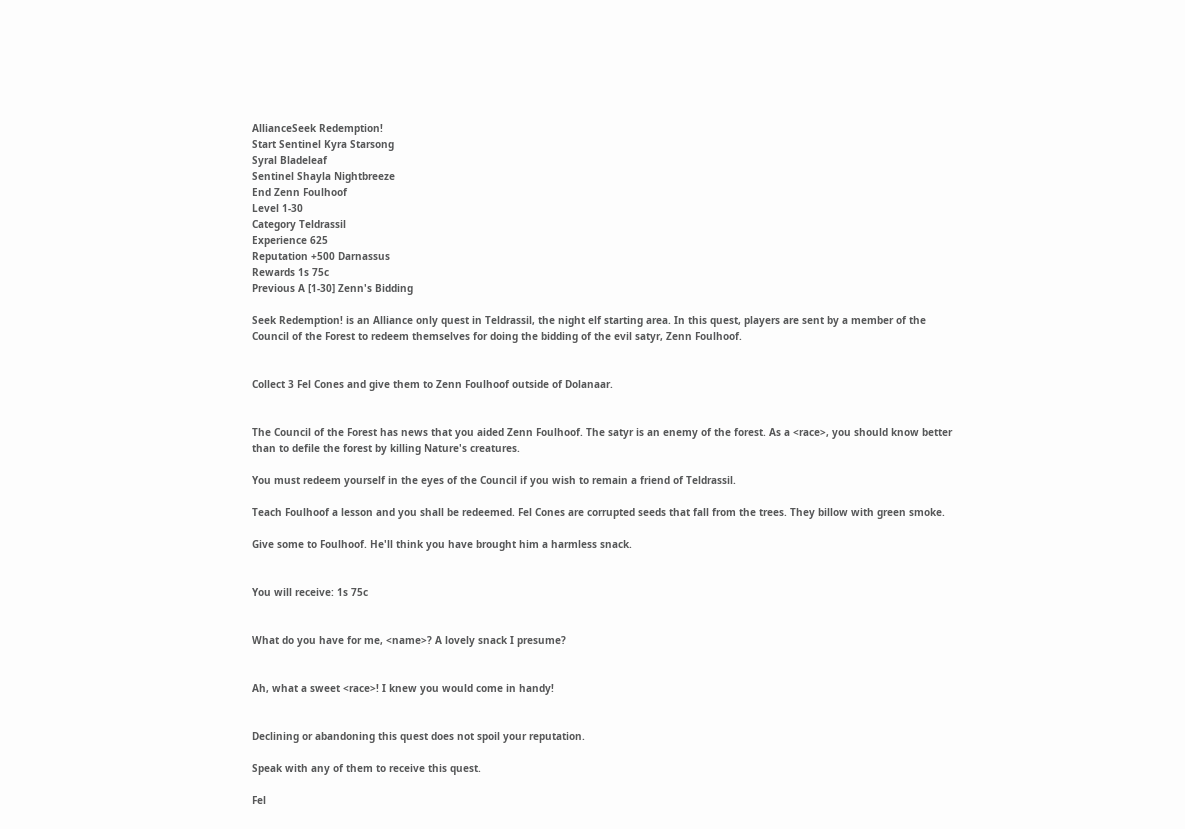AllianceSeek Redemption!
Start Sentinel Kyra Starsong
Syral Bladeleaf
Sentinel Shayla Nightbreeze
End Zenn Foulhoof
Level 1-30
Category Teldrassil
Experience 625
Reputation +500 Darnassus
Rewards 1s 75c
Previous A [1-30] Zenn's Bidding

Seek Redemption! is an Alliance only quest in Teldrassil, the night elf starting area. In this quest, players are sent by a member of the Council of the Forest to redeem themselves for doing the bidding of the evil satyr, Zenn Foulhoof.


Collect 3 Fel Cones and give them to Zenn Foulhoof outside of Dolanaar.


The Council of the Forest has news that you aided Zenn Foulhoof. The satyr is an enemy of the forest. As a <race>, you should know better than to defile the forest by killing Nature's creatures.

You must redeem yourself in the eyes of the Council if you wish to remain a friend of Teldrassil.

Teach Foulhoof a lesson and you shall be redeemed. Fel Cones are corrupted seeds that fall from the trees. They billow with green smoke.

Give some to Foulhoof. He'll think you have brought him a harmless snack.


You will receive: 1s 75c


What do you have for me, <name>? A lovely snack I presume?


Ah, what a sweet <race>! I knew you would come in handy!


Declining or abandoning this quest does not spoil your reputation.

Speak with any of them to receive this quest.

Fel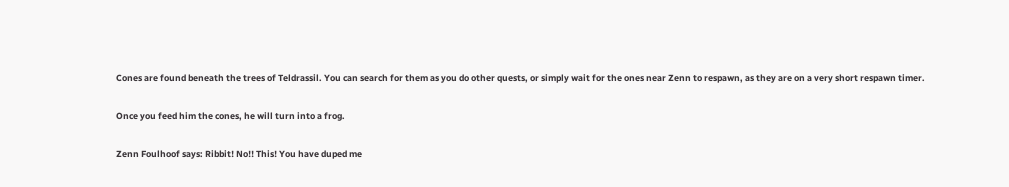Cones are found beneath the trees of Teldrassil. You can search for them as you do other quests, or simply wait for the ones near Zenn to respawn, as they are on a very short respawn timer.

Once you feed him the cones, he will turn into a frog.

Zenn Foulhoof says: Ribbit! No!! This! You have duped me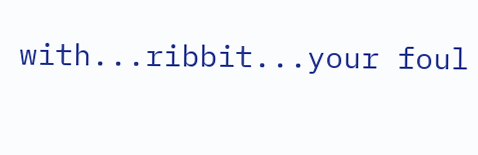with...ribbit...your foul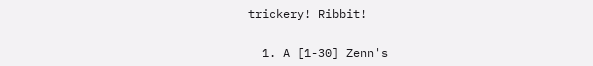trickery! Ribbit!


  1. A [1-30] Zenn's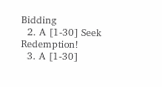Bidding
  2. A [1-30] Seek Redemption!
  3. A [1-30]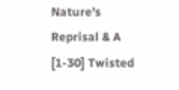Nature's Reprisal & A [1-30] Twisted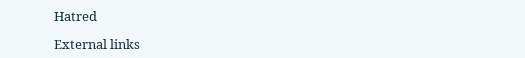Hatred

External links